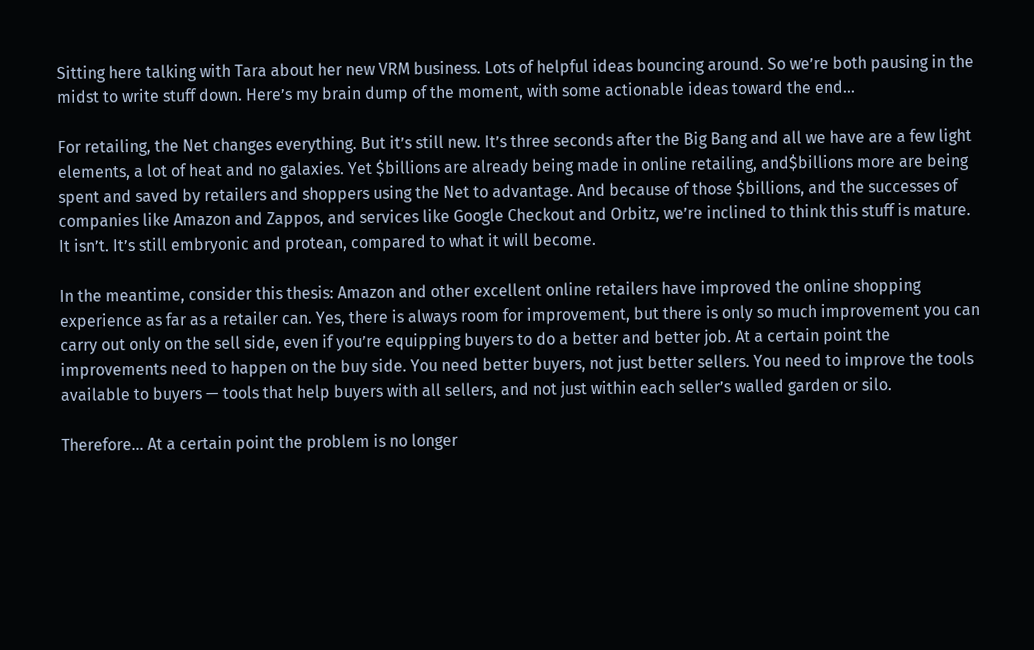Sitting here talking with Tara about her new VRM business. Lots of helpful ideas bouncing around. So we’re both pausing in the midst to write stuff down. Here’s my brain dump of the moment, with some actionable ideas toward the end…

For retailing, the Net changes everything. But it’s still new. It’s three seconds after the Big Bang and all we have are a few light elements, a lot of heat and no galaxies. Yet $billions are already being made in online retailing, and$billions more are being spent and saved by retailers and shoppers using the Net to advantage. And because of those $billions, and the successes of companies like Amazon and Zappos, and services like Google Checkout and Orbitz, we’re inclined to think this stuff is mature. It isn’t. It’s still embryonic and protean, compared to what it will become.

In the meantime, consider this thesis: Amazon and other excellent online retailers have improved the online shopping experience as far as a retailer can. Yes, there is always room for improvement, but there is only so much improvement you can carry out only on the sell side, even if you’re equipping buyers to do a better and better job. At a certain point the improvements need to happen on the buy side. You need better buyers, not just better sellers. You need to improve the tools available to buyers — tools that help buyers with all sellers, and not just within each seller’s walled garden or silo.

Therefore… At a certain point the problem is no longer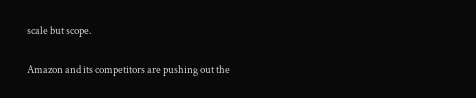scale but scope.

Amazon and its competitors are pushing out the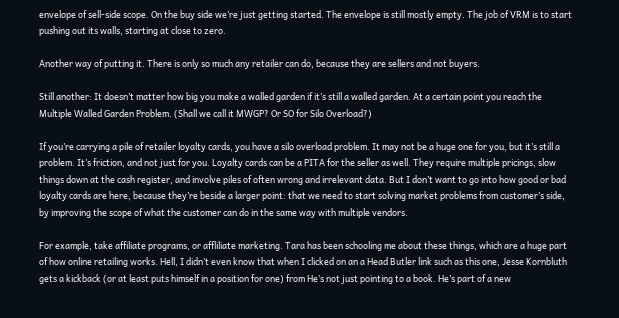envelope of sell-side scope. On the buy side we’re just getting started. The envelope is still mostly empty. The job of VRM is to start pushing out its walls, starting at close to zero.

Another way of putting it. There is only so much any retailer can do, because they are sellers and not buyers.

Still another: It doesn’t matter how big you make a walled garden if it’s still a walled garden. At a certain point you reach the Multiple Walled Garden Problem. (Shall we call it MWGP? Or SO for Silo Overload?)

If you’re carrying a pile of retailer loyalty cards, you have a silo overload problem. It may not be a huge one for you, but it’s still a problem. It’s friction, and not just for you. Loyalty cards can be a PITA for the seller as well. They require multiple pricings, slow things down at the cash register, and involve piles of often wrong and irrelevant data. But I don’t want to go into how good or bad loyalty cards are here, because they’re beside a larger point: that we need to start solving market problems from customer’s side, by improving the scope of what the customer can do in the same way with multiple vendors.

For example, take affiliate programs, or affliliate marketing. Tara has been schooling me about these things, which are a huge part of how online retailing works. Hell, I didn’t even know that when I clicked on an a Head Butler link such as this one, Jesse Kornbluth gets a kickback (or at least puts himself in a position for one) from He’s not just pointing to a book. He’s part of a new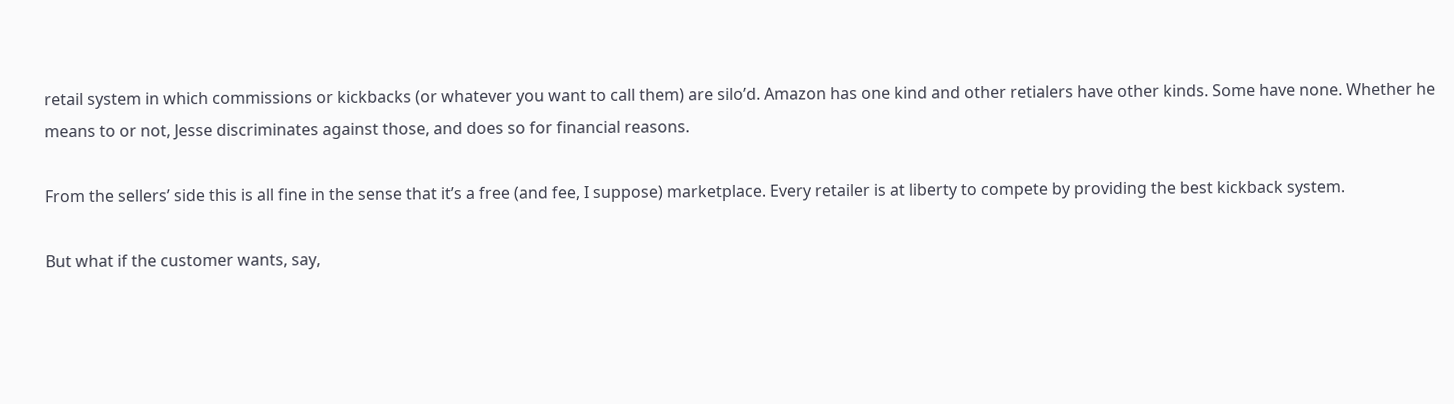retail system in which commissions or kickbacks (or whatever you want to call them) are silo’d. Amazon has one kind and other retialers have other kinds. Some have none. Whether he means to or not, Jesse discriminates against those, and does so for financial reasons.

From the sellers’ side this is all fine in the sense that it’s a free (and fee, I suppose) marketplace. Every retailer is at liberty to compete by providing the best kickback system.

But what if the customer wants, say,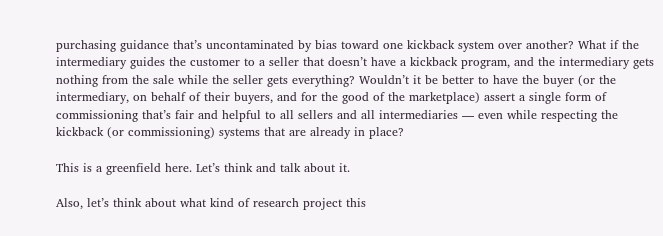purchasing guidance that’s uncontaminated by bias toward one kickback system over another? What if the intermediary guides the customer to a seller that doesn’t have a kickback program, and the intermediary gets nothing from the sale while the seller gets everything? Wouldn’t it be better to have the buyer (or the intermediary, on behalf of their buyers, and for the good of the marketplace) assert a single form of commissioning that’s fair and helpful to all sellers and all intermediaries — even while respecting the kickback (or commissioning) systems that are already in place?

This is a greenfield here. Let’s think and talk about it.

Also, let’s think about what kind of research project this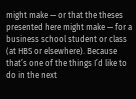might make — or that the theses presented here might make — for a business school student or class (at HBS or elsewhere). Because that’s one of the things I’d like to do in the next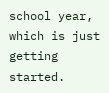school year, which is just getting started.